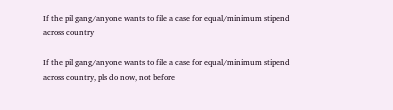If the pil gang/anyone wants to file a case for equal/minimum stipend across country

If the pil gang/anyone wants to file a case for equal/minimum stipend across country, pls do now, not before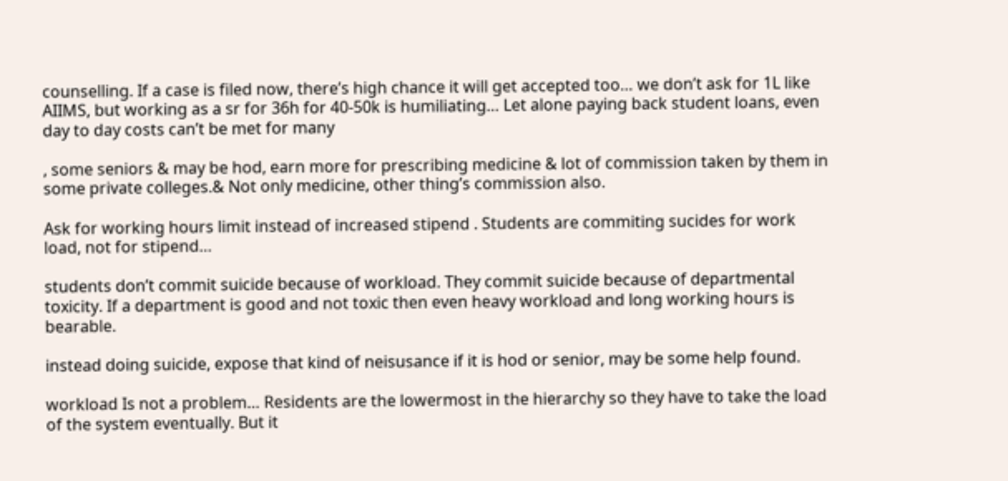counselling. If a case is filed now, there’s high chance it will get accepted too… we don’t ask for 1L like AIIMS, but working as a sr for 36h for 40-50k is humiliating… Let alone paying back student loans, even day to day costs can’t be met for many

, some seniors & may be hod, earn more for prescribing medicine & lot of commission taken by them in some private colleges.& Not only medicine, other thing’s commission also.

Ask for working hours limit instead of increased stipend . Students are commiting sucides for work load, not for stipend…

students don’t commit suicide because of workload. They commit suicide because of departmental toxicity. If a department is good and not toxic then even heavy workload and long working hours is bearable.

instead doing suicide, expose that kind of neisusance if it is hod or senior, may be some help found.

workload Is not a problem… Residents are the lowermost in the hierarchy so they have to take the load of the system eventually. But it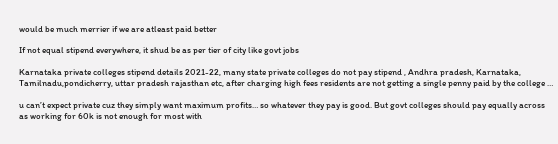would be much merrier if we are atleast paid better

If not equal stipend everywhere, it shud be as per tier of city like govt jobs

Karnataka private colleges stipend details 2021-22, many state private colleges do not pay stipend , Andhra pradesh, Karnataka, Tamilnadu,pondicherry, uttar pradesh rajasthan etc, after charging high fees residents are not getting a single penny paid by the college …

u can’t expect private cuz they simply want maximum profits… so whatever they pay is good. But govt colleges should pay equally across as working for 60k is not enough for most with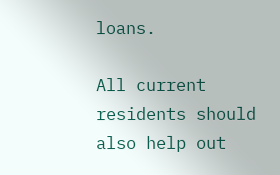loans.

All current residents should also help out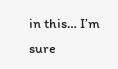in this… I’m sure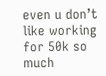even u don’t like working for 50k so much